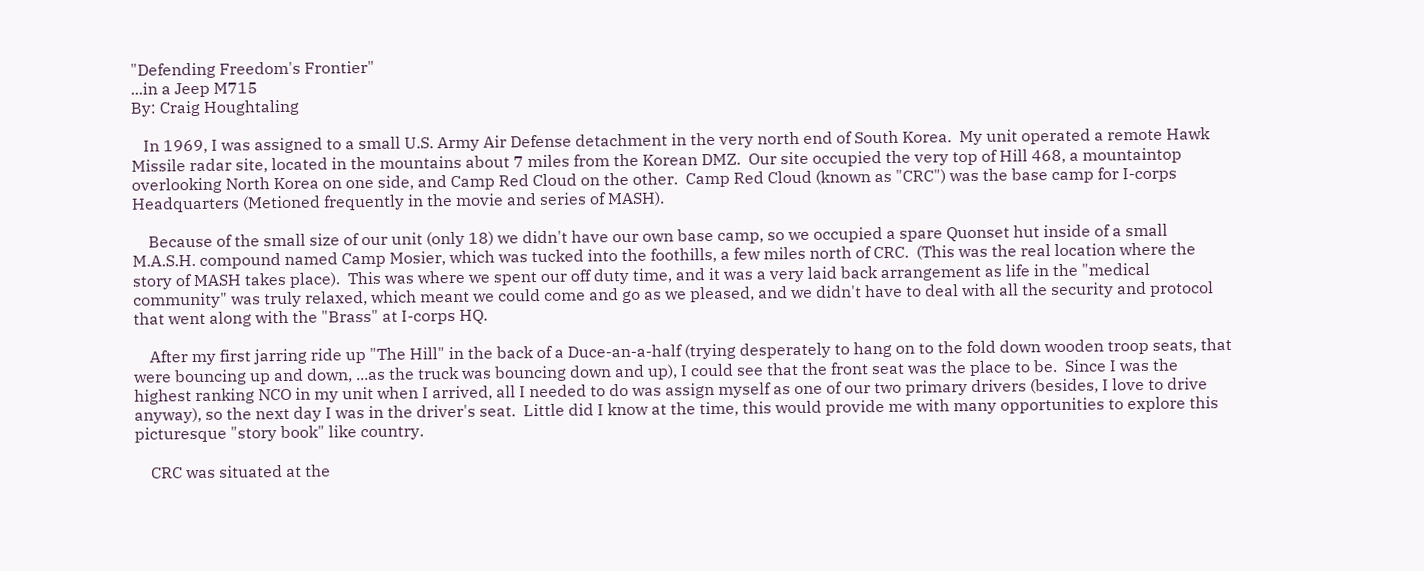"Defending Freedom's Frontier"
...in a Jeep M715
By: Craig Houghtaling

   In 1969, I was assigned to a small U.S. Army Air Defense detachment in the very north end of South Korea.  My unit operated a remote Hawk Missile radar site, located in the mountains about 7 miles from the Korean DMZ.  Our site occupied the very top of Hill 468, a mountaintop overlooking North Korea on one side, and Camp Red Cloud on the other.  Camp Red Cloud (known as "CRC") was the base camp for I-corps Headquarters (Metioned frequently in the movie and series of MASH).

    Because of the small size of our unit (only 18) we didn't have our own base camp, so we occupied a spare Quonset hut inside of a small M.A.S.H. compound named Camp Mosier, which was tucked into the foothills, a few miles north of CRC.  (This was the real location where the story of MASH takes place).  This was where we spent our off duty time, and it was a very laid back arrangement as life in the "medical community" was truly relaxed, which meant we could come and go as we pleased, and we didn't have to deal with all the security and protocol that went along with the "Brass" at I-corps HQ.

    After my first jarring ride up "The Hill" in the back of a Duce-an-a-half (trying desperately to hang on to the fold down wooden troop seats, that were bouncing up and down, ...as the truck was bouncing down and up), I could see that the front seat was the place to be.  Since I was the highest ranking NCO in my unit when I arrived, all I needed to do was assign myself as one of our two primary drivers (besides, I love to drive anyway), so the next day I was in the driver's seat.  Little did I know at the time, this would provide me with many opportunities to explore this picturesque "story book" like country.

    CRC was situated at the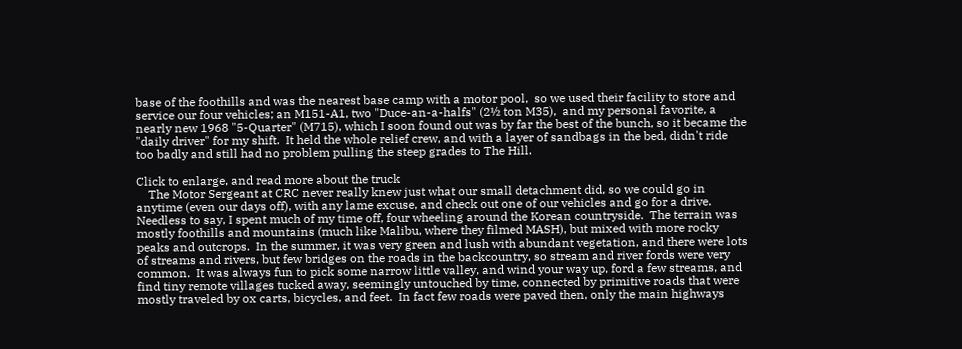base of the foothills and was the nearest base camp with a motor pool,  so we used their facility to store and service our four vehicles; an M151-A1, two "Duce-an-a-halfs" (2½ ton M35),  and my personal favorite, a nearly new 1968 "5-Quarter" (M715), which I soon found out was by far the best of the bunch, so it became the "daily driver" for my shift.  It held the whole relief crew, and with a layer of sandbags in the bed, didn't ride too badly and still had no problem pulling the steep grades to The Hill.

Click to enlarge, and read more about the truck
    The Motor Sergeant at CRC never really knew just what our small detachment did, so we could go in anytime (even our days off), with any lame excuse, and check out one of our vehicles and go for a drive.  Needless to say, I spent much of my time off, four wheeling around the Korean countryside.  The terrain was mostly foothills and mountains (much like Malibu, where they filmed MASH), but mixed with more rocky peaks and outcrops.  In the summer, it was very green and lush with abundant vegetation, and there were lots of streams and rivers, but few bridges on the roads in the backcountry, so stream and river fords were very common.  It was always fun to pick some narrow little valley, and wind your way up, ford a few streams, and find tiny remote villages tucked away, seemingly untouched by time, connected by primitive roads that were mostly traveled by ox carts, bicycles, and feet.  In fact few roads were paved then, only the main highways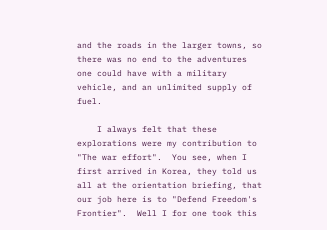and the roads in the larger towns, so there was no end to the adventures one could have with a military vehicle, and an unlimited supply of fuel.

    I always felt that these explorations were my contribution to "The war effort".  You see, when I first arrived in Korea, they told us all at the orientation briefing, that our job here is to "Defend Freedom's Frontier".  Well I for one took this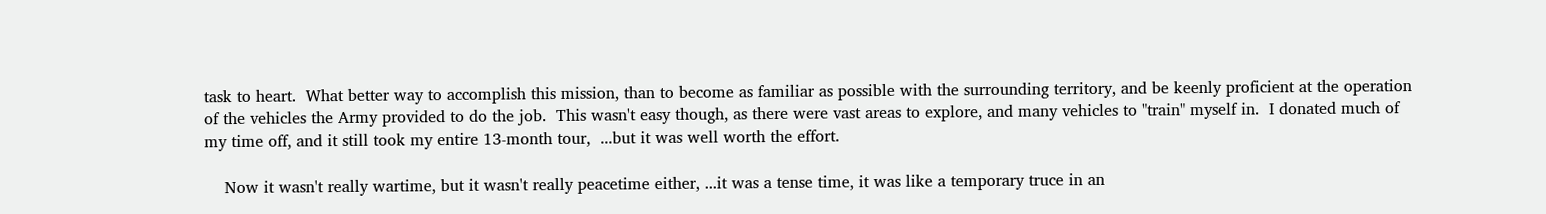task to heart.  What better way to accomplish this mission, than to become as familiar as possible with the surrounding territory, and be keenly proficient at the operation of the vehicles the Army provided to do the job.  This wasn't easy though, as there were vast areas to explore, and many vehicles to "train" myself in.  I donated much of my time off, and it still took my entire 13-month tour,  ...but it was well worth the effort.

    Now it wasn't really wartime, but it wasn't really peacetime either, ...it was a tense time, it was like a temporary truce in an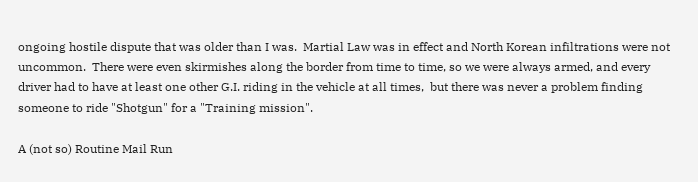ongoing hostile dispute that was older than I was.  Martial Law was in effect and North Korean infiltrations were not uncommon.  There were even skirmishes along the border from time to time, so we were always armed, and every driver had to have at least one other G.I. riding in the vehicle at all times,  but there was never a problem finding someone to ride "Shotgun" for a "Training mission".

A (not so) Routine Mail Run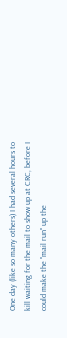One day (like so many others) I had several hours to kill waiting for the mail to show up at CRC, before I could make the "mail run" up the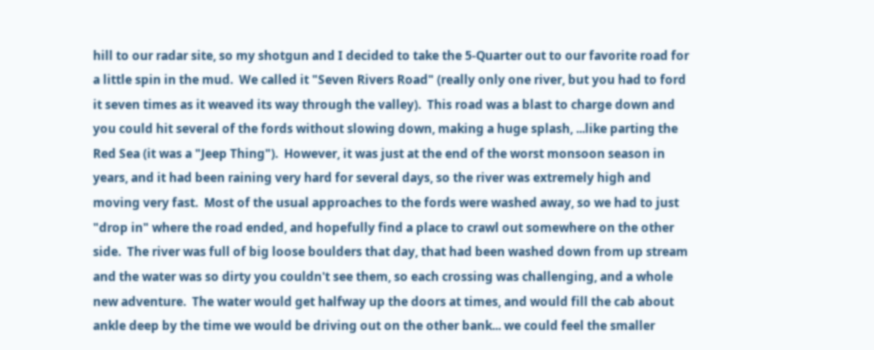hill to our radar site, so my shotgun and I decided to take the 5-Quarter out to our favorite road for a little spin in the mud.  We called it "Seven Rivers Road" (really only one river, but you had to ford it seven times as it weaved its way through the valley).  This road was a blast to charge down and you could hit several of the fords without slowing down, making a huge splash, ...like parting the Red Sea (it was a "Jeep Thing").  However, it was just at the end of the worst monsoon season in years, and it had been raining very hard for several days, so the river was extremely high and moving very fast.  Most of the usual approaches to the fords were washed away, so we had to just "drop in" where the road ended, and hopefully find a place to crawl out somewhere on the other side.  The river was full of big loose boulders that day, that had been washed down from up stream and the water was so dirty you couldn't see them, so each crossing was challenging, and a whole new adventure.  The water would get halfway up the doors at times, and would fill the cab about ankle deep by the time we would be driving out on the other bank... we could feel the smaller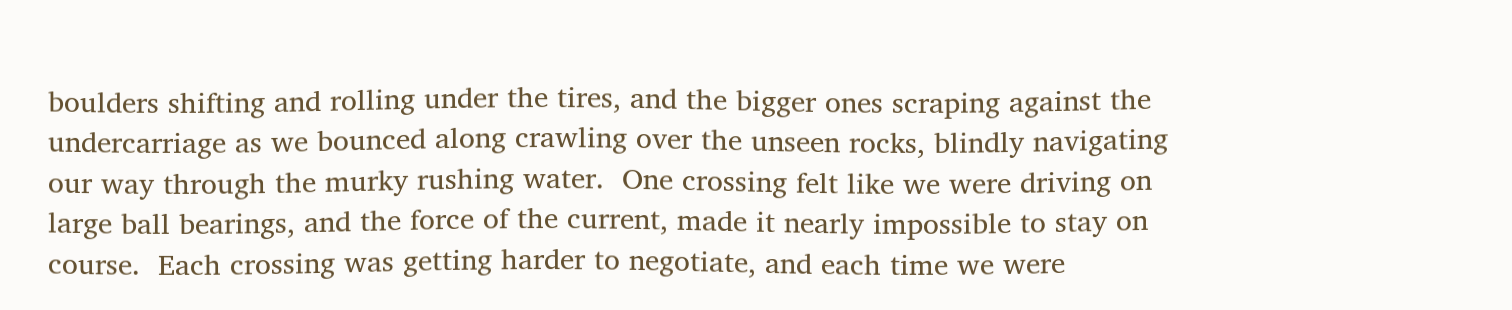boulders shifting and rolling under the tires, and the bigger ones scraping against the undercarriage as we bounced along crawling over the unseen rocks, blindly navigating our way through the murky rushing water.  One crossing felt like we were driving on large ball bearings, and the force of the current, made it nearly impossible to stay on course.  Each crossing was getting harder to negotiate, and each time we were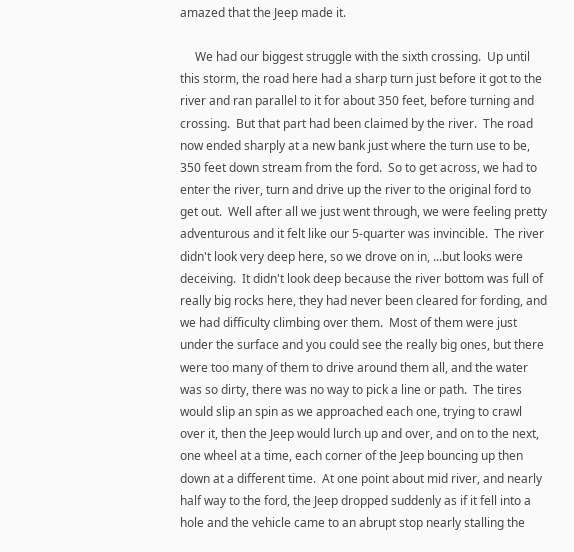amazed that the Jeep made it.

     We had our biggest struggle with the sixth crossing.  Up until this storm, the road here had a sharp turn just before it got to the river and ran parallel to it for about 350 feet, before turning and crossing.  But that part had been claimed by the river.  The road now ended sharply at a new bank just where the turn use to be, 350 feet down stream from the ford.  So to get across, we had to enter the river, turn and drive up the river to the original ford to get out.  Well after all we just went through, we were feeling pretty adventurous and it felt like our 5-quarter was invincible.  The river didn't look very deep here, so we drove on in, ...but looks were deceiving.  It didn't look deep because the river bottom was full of really big rocks here, they had never been cleared for fording, and we had difficulty climbing over them.  Most of them were just under the surface and you could see the really big ones, but there were too many of them to drive around them all, and the water was so dirty, there was no way to pick a line or path.  The tires would slip an spin as we approached each one, trying to crawl over it, then the Jeep would lurch up and over, and on to the next, one wheel at a time, each corner of the Jeep bouncing up then down at a different time.  At one point about mid river, and nearly half way to the ford, the Jeep dropped suddenly as if it fell into a hole and the vehicle came to an abrupt stop nearly stalling the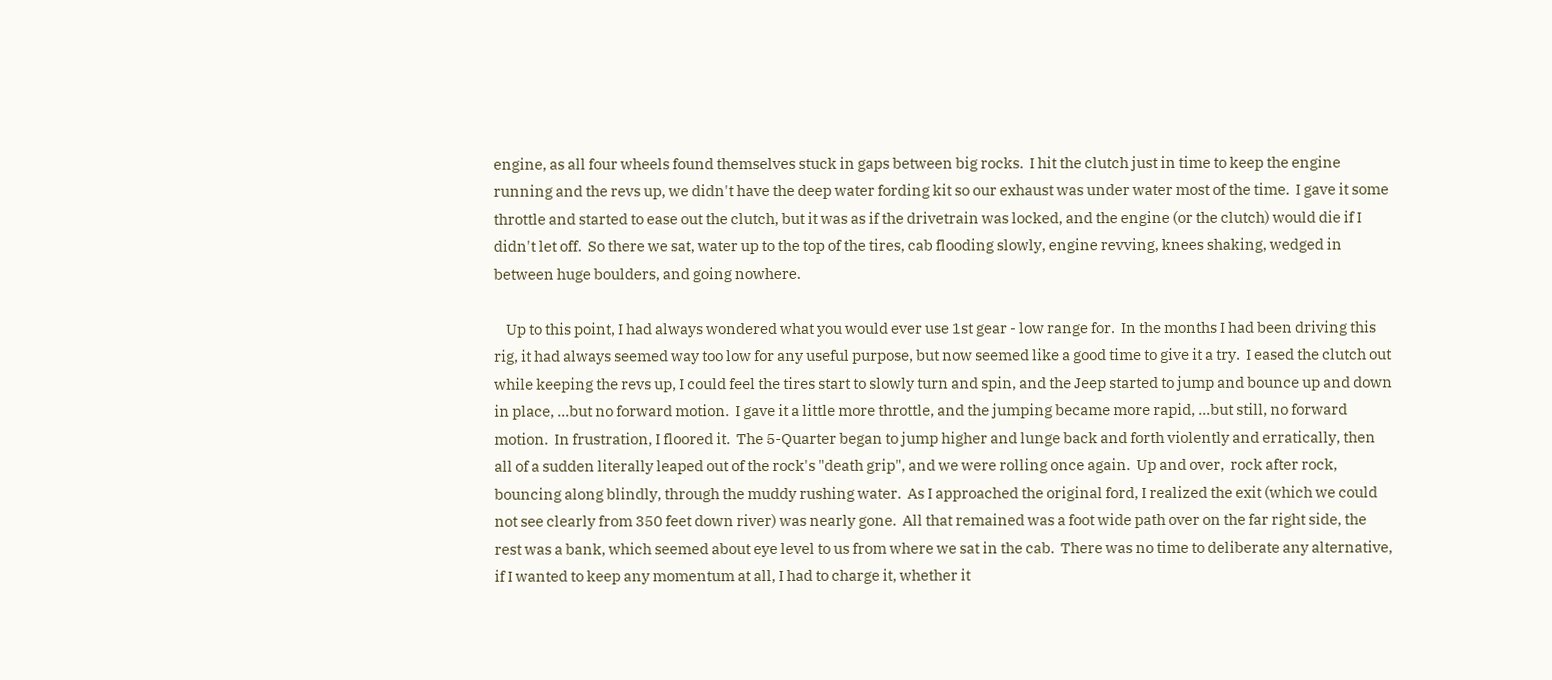engine, as all four wheels found themselves stuck in gaps between big rocks.  I hit the clutch just in time to keep the engine running and the revs up, we didn't have the deep water fording kit so our exhaust was under water most of the time.  I gave it some throttle and started to ease out the clutch, but it was as if the drivetrain was locked, and the engine (or the clutch) would die if I didn't let off.  So there we sat, water up to the top of the tires, cab flooding slowly, engine revving, knees shaking, wedged in between huge boulders, and going nowhere.

    Up to this point, I had always wondered what you would ever use 1st gear - low range for.  In the months I had been driving this rig, it had always seemed way too low for any useful purpose, but now seemed like a good time to give it a try.  I eased the clutch out while keeping the revs up, I could feel the tires start to slowly turn and spin, and the Jeep started to jump and bounce up and down in place, ...but no forward motion.  I gave it a little more throttle, and the jumping became more rapid, ...but still, no forward motion.  In frustration, I floored it.  The 5-Quarter began to jump higher and lunge back and forth violently and erratically, then all of a sudden literally leaped out of the rock's "death grip", and we were rolling once again.  Up and over,  rock after rock, bouncing along blindly, through the muddy rushing water.  As I approached the original ford, I realized the exit (which we could not see clearly from 350 feet down river) was nearly gone.  All that remained was a foot wide path over on the far right side, the rest was a bank, which seemed about eye level to us from where we sat in the cab.  There was no time to deliberate any alternative, if I wanted to keep any momentum at all, I had to charge it, whether it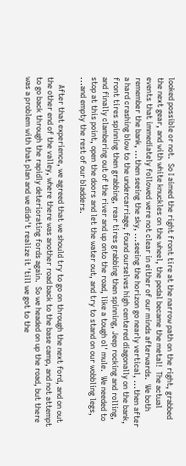looked possible or not.  So I aimed the right front tire at the narrow path on the right, grabbed the next gear, and with white knuckles on the wheel, the pedal became the metal!  The actual events that immediately followed were not clear in either of our minds afterwards.  We both remember the bank, ...then seeing the sky, ...seeing the horizon go nearly vertical, ...then after a hard crashing blow to the undercarriage, found ourselves high centered diagonally on the bank, front tires spinning then grabbing, rear tires grabbing then spinning, Jeep rocking and rolling, and finally clambering out of the river and up onto the road, like a tough ol' mule.  We needed to stop at this point, open the doors and let the water out, and try to stand on our wobbling legs,  ...and empty the rest of our bladders.

    After that experience, we agreed that we should try to go on through the next ford, and on out the other end of the valley, where there was another road back to the base camp, and not attempt to go back through the rapidly deteriorating fords again.  So we headed on up the road, but there was a problem with that plan and we didn't realize it 'till we got to the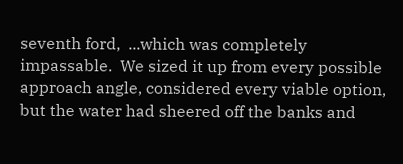seventh ford,  ...which was completely impassable.  We sized it up from every possible approach angle, considered every viable option, but the water had sheered off the banks and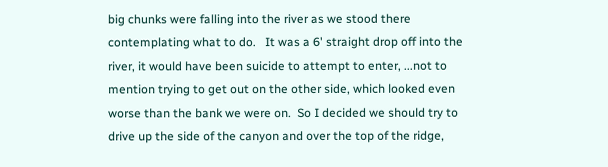big chunks were falling into the river as we stood there contemplating what to do.   It was a 6' straight drop off into the river, it would have been suicide to attempt to enter, ...not to mention trying to get out on the other side, which looked even worse than the bank we were on.  So I decided we should try to drive up the side of the canyon and over the top of the ridge,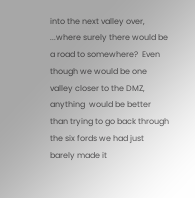into the next valley over, ...where surely there would be a road to somewhere?  Even though we would be one valley closer to the DMZ, anything  would be better than trying to go back through the six fords we had just barely made it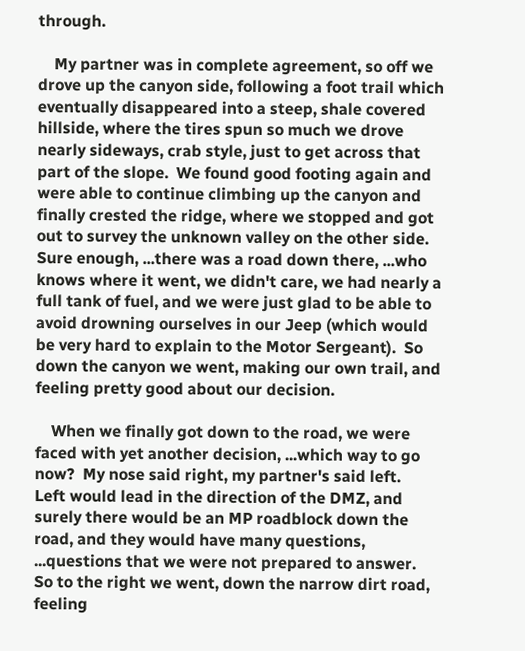through.

    My partner was in complete agreement, so off we drove up the canyon side, following a foot trail which eventually disappeared into a steep, shale covered hillside, where the tires spun so much we drove nearly sideways, crab style, just to get across that part of the slope.  We found good footing again and were able to continue climbing up the canyon and finally crested the ridge, where we stopped and got out to survey the unknown valley on the other side.  Sure enough, ...there was a road down there, ...who knows where it went, we didn't care, we had nearly a full tank of fuel, and we were just glad to be able to avoid drowning ourselves in our Jeep (which would be very hard to explain to the Motor Sergeant).  So down the canyon we went, making our own trail, and feeling pretty good about our decision.

    When we finally got down to the road, we were faced with yet another decision, ...which way to go now?  My nose said right, my partner's said left.   Left would lead in the direction of the DMZ, and surely there would be an MP roadblock down the road, and they would have many questions, ...questions that we were not prepared to answer.  So to the right we went, down the narrow dirt road, feeling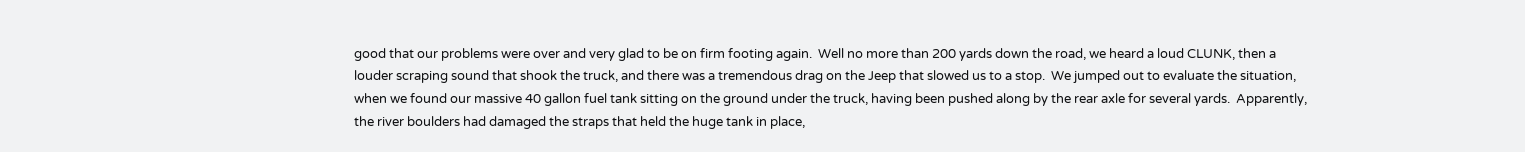good that our problems were over and very glad to be on firm footing again.  Well no more than 200 yards down the road, we heard a loud CLUNK, then a louder scraping sound that shook the truck, and there was a tremendous drag on the Jeep that slowed us to a stop.  We jumped out to evaluate the situation, when we found our massive 40 gallon fuel tank sitting on the ground under the truck, having been pushed along by the rear axle for several yards.  Apparently, the river boulders had damaged the straps that held the huge tank in place,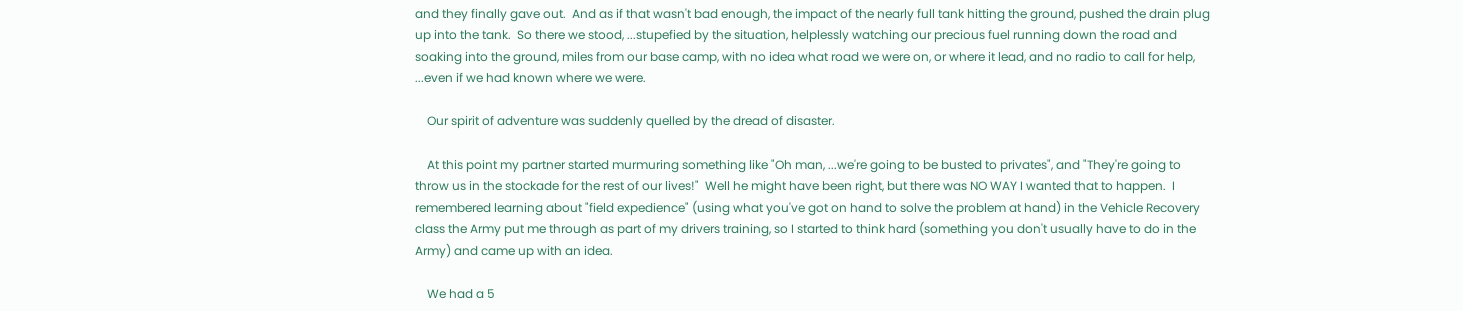and they finally gave out.  And as if that wasn't bad enough, the impact of the nearly full tank hitting the ground, pushed the drain plug up into the tank.  So there we stood, ...stupefied by the situation, helplessly watching our precious fuel running down the road and soaking into the ground, miles from our base camp, with no idea what road we were on, or where it lead, and no radio to call for help,  ...even if we had known where we were.

    Our spirit of adventure was suddenly quelled by the dread of disaster.

    At this point my partner started murmuring something like "Oh man, ...we're going to be busted to privates", and "They're going to throw us in the stockade for the rest of our lives!"  Well he might have been right, but there was NO WAY I wanted that to happen.  I remembered learning about "field expedience" (using what you've got on hand to solve the problem at hand) in the Vehicle Recovery class the Army put me through as part of my drivers training, so I started to think hard (something you don't usually have to do in the Army) and came up with an idea.

    We had a 5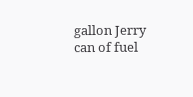gallon Jerry can of fuel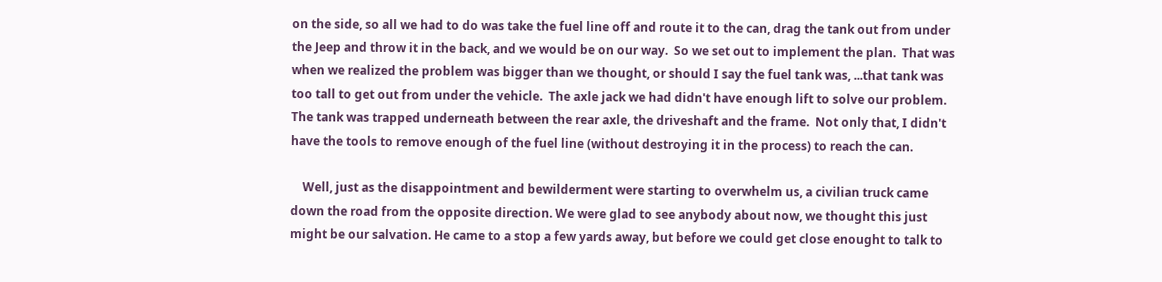on the side, so all we had to do was take the fuel line off and route it to the can, drag the tank out from under the Jeep and throw it in the back, and we would be on our way.  So we set out to implement the plan.  That was when we realized the problem was bigger than we thought, or should I say the fuel tank was, ...that tank was too tall to get out from under the vehicle.  The axle jack we had didn't have enough lift to solve our problem.  The tank was trapped underneath between the rear axle, the driveshaft and the frame.  Not only that, I didn't have the tools to remove enough of the fuel line (without destroying it in the process) to reach the can.

    Well, just as the disappointment and bewilderment were starting to overwhelm us, a civilian truck came down the road from the opposite direction. We were glad to see anybody about now, we thought this just might be our salvation. He came to a stop a few yards away, but before we could get close enought to talk to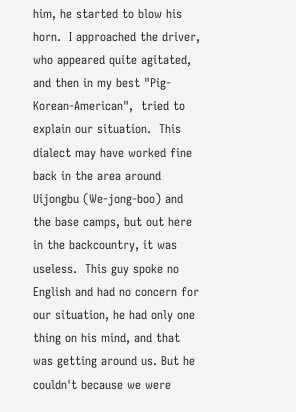him, he started to blow his horn.  I approached the driver, who appeared quite agitated, and then in my best "Pig-Korean-American",  tried to explain our situation.  This dialect may have worked fine back in the area around Uijongbu (We-jong-boo) and the base camps, but out here in the backcountry, it was useless.  This guy spoke no English and had no concern for our situation, he had only one thing on his mind, and that was getting around us. But he couldn't because we were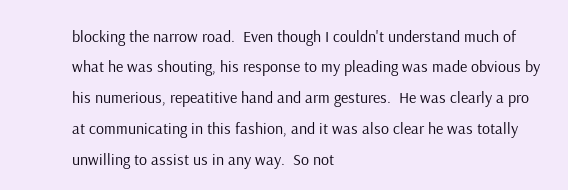blocking the narrow road.  Even though I couldn't understand much of what he was shouting, his response to my pleading was made obvious by his numerious, repeatitive hand and arm gestures.  He was clearly a pro at communicating in this fashion, and it was also clear he was totally unwilling to assist us in any way.  So not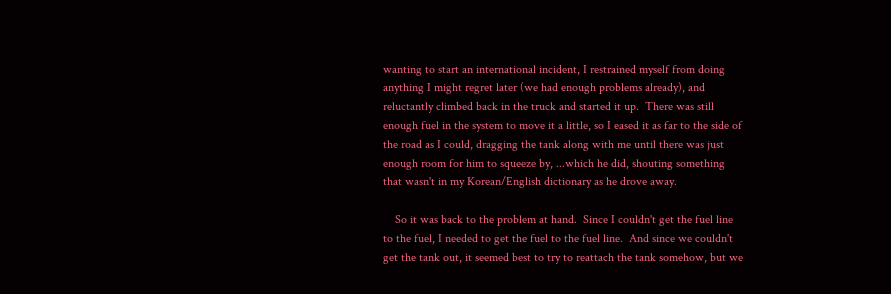wanting to start an international incident, I restrained myself from doing anything I might regret later (we had enough problems already), and reluctantly climbed back in the truck and started it up.  There was still enough fuel in the system to move it a little, so I eased it as far to the side of the road as I could, dragging the tank along with me until there was just enough room for him to squeeze by, ...which he did, shouting something that wasn't in my Korean/English dictionary as he drove away.

    So it was back to the problem at hand.  Since I couldn't get the fuel line to the fuel, I needed to get the fuel to the fuel line.  And since we couldn't get the tank out, it seemed best to try to reattach the tank somehow, but we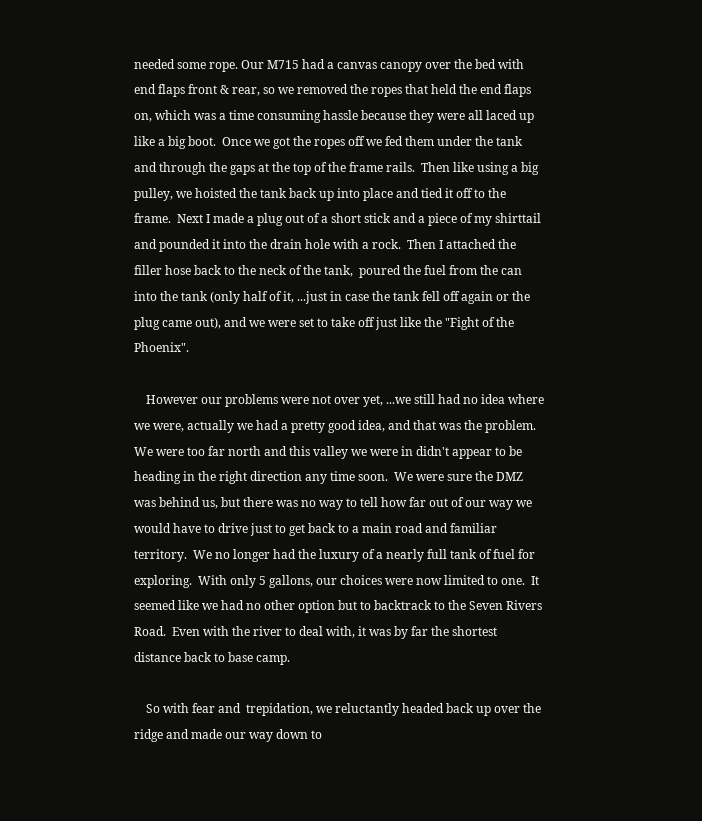needed some rope. Our M715 had a canvas canopy over the bed with end flaps front & rear, so we removed the ropes that held the end flaps on, which was a time consuming hassle because they were all laced up like a big boot.  Once we got the ropes off we fed them under the tank and through the gaps at the top of the frame rails.  Then like using a big pulley, we hoisted the tank back up into place and tied it off to the frame.  Next I made a plug out of a short stick and a piece of my shirttail and pounded it into the drain hole with a rock.  Then I attached the filler hose back to the neck of the tank,  poured the fuel from the can into the tank (only half of it, ...just in case the tank fell off again or the plug came out), and we were set to take off just like the "Fight of the Phoenix".

    However our problems were not over yet, ...we still had no idea where we were, actually we had a pretty good idea, and that was the problem.  We were too far north and this valley we were in didn't appear to be heading in the right direction any time soon.  We were sure the DMZ was behind us, but there was no way to tell how far out of our way we would have to drive just to get back to a main road and familiar territory.  We no longer had the luxury of a nearly full tank of fuel for exploring.  With only 5 gallons, our choices were now limited to one.  It seemed like we had no other option but to backtrack to the Seven Rivers Road.  Even with the river to deal with, it was by far the shortest distance back to base camp.

    So with fear and  trepidation, we reluctantly headed back up over the ridge and made our way down to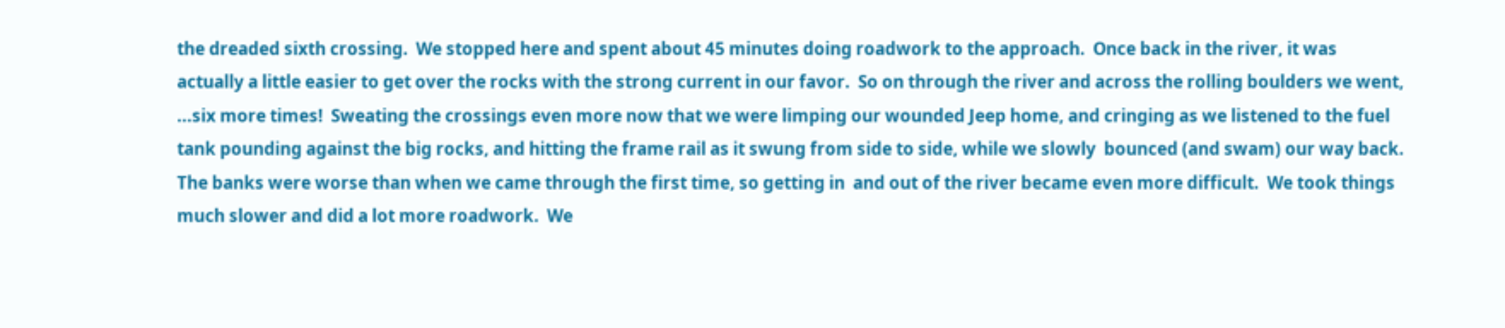the dreaded sixth crossing.  We stopped here and spent about 45 minutes doing roadwork to the approach.  Once back in the river, it was actually a little easier to get over the rocks with the strong current in our favor.  So on through the river and across the rolling boulders we went, ...six more times!  Sweating the crossings even more now that we were limping our wounded Jeep home, and cringing as we listened to the fuel tank pounding against the big rocks, and hitting the frame rail as it swung from side to side, while we slowly  bounced (and swam) our way back.  The banks were worse than when we came through the first time, so getting in  and out of the river became even more difficult.  We took things much slower and did a lot more roadwork.  We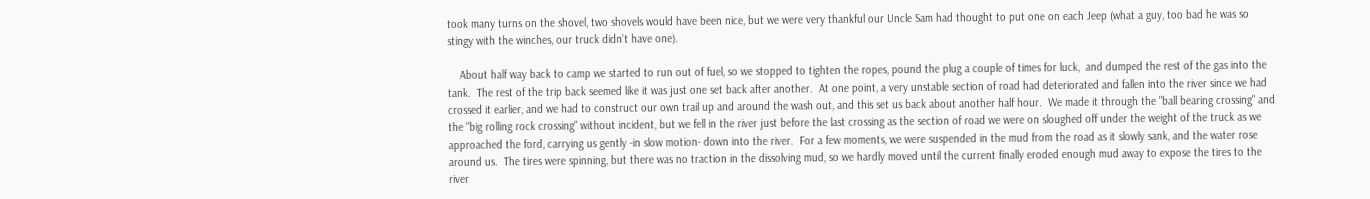took many turns on the shovel, two shovels would have been nice, but we were very thankful our Uncle Sam had thought to put one on each Jeep (what a guy, too bad he was so stingy with the winches, our truck didn't have one).

    About half way back to camp we started to run out of fuel, so we stopped to tighten the ropes, pound the plug a couple of times for luck,  and dumped the rest of the gas into the tank.  The rest of the trip back seemed like it was just one set back after another.  At one point, a very unstable section of road had deteriorated and fallen into the river since we had crossed it earlier, and we had to construct our own trail up and around the wash out, and this set us back about another half hour.  We made it through the "ball bearing crossing" and the "big rolling rock crossing" without incident, but we fell in the river just before the last crossing as the section of road we were on sloughed off under the weight of the truck as we approached the ford, carrying us gently -in slow motion- down into the river.  For a few moments, we were suspended in the mud from the road as it slowly sank, and the water rose around us.  The tires were spinning, but there was no traction in the dissolving mud, so we hardly moved until the current finally eroded enough mud away to expose the tires to the river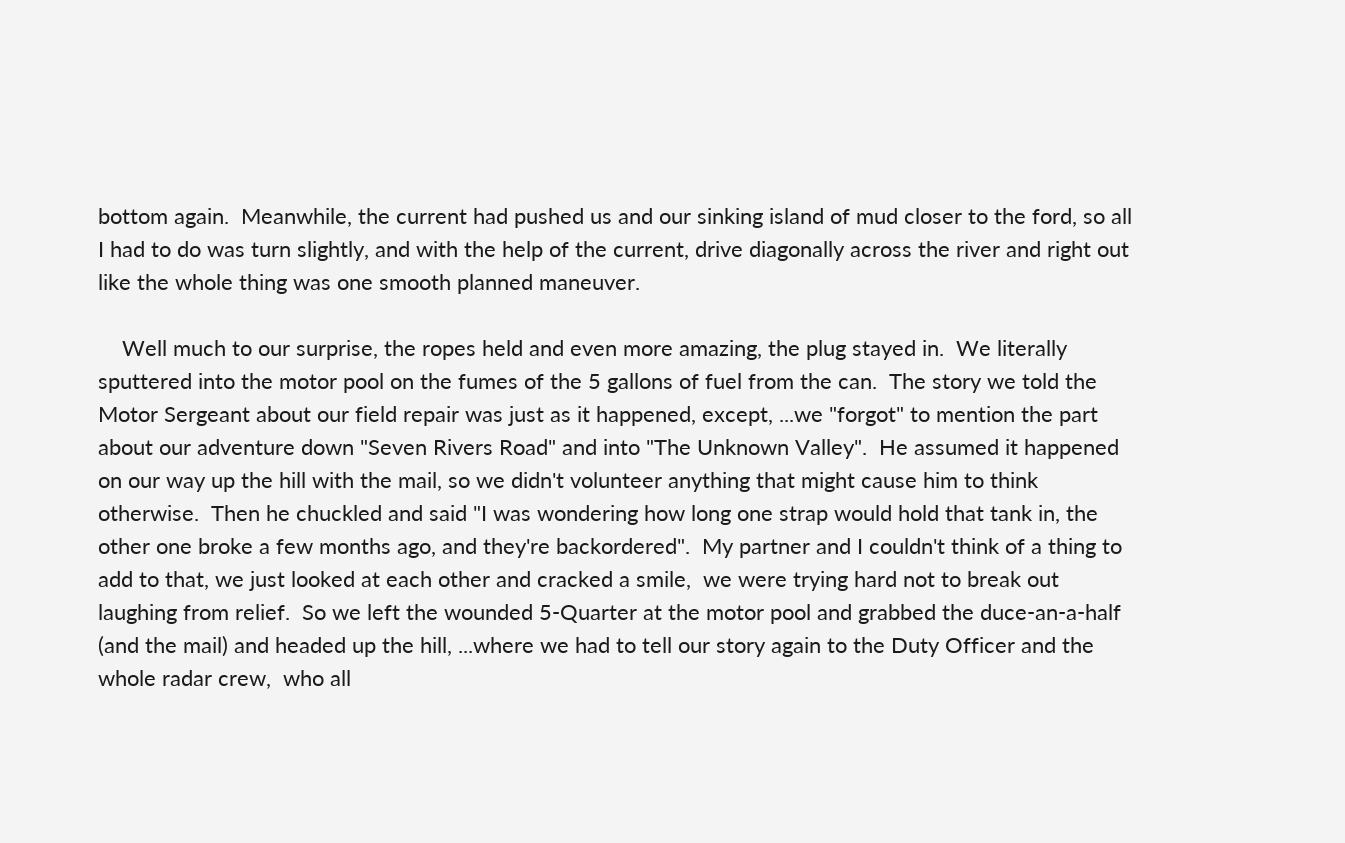bottom again.  Meanwhile, the current had pushed us and our sinking island of mud closer to the ford, so all I had to do was turn slightly, and with the help of the current, drive diagonally across the river and right out like the whole thing was one smooth planned maneuver.

    Well much to our surprise, the ropes held and even more amazing, the plug stayed in.  We literally sputtered into the motor pool on the fumes of the 5 gallons of fuel from the can.  The story we told the Motor Sergeant about our field repair was just as it happened, except, ...we "forgot" to mention the part about our adventure down "Seven Rivers Road" and into "The Unknown Valley".  He assumed it happened on our way up the hill with the mail, so we didn't volunteer anything that might cause him to think otherwise.  Then he chuckled and said "I was wondering how long one strap would hold that tank in, the other one broke a few months ago, and they're backordered".  My partner and I couldn't think of a thing to add to that, we just looked at each other and cracked a smile,  we were trying hard not to break out laughing from relief.  So we left the wounded 5-Quarter at the motor pool and grabbed the duce-an-a-half (and the mail) and headed up the hill, ...where we had to tell our story again to the Duty Officer and the whole radar crew,  who all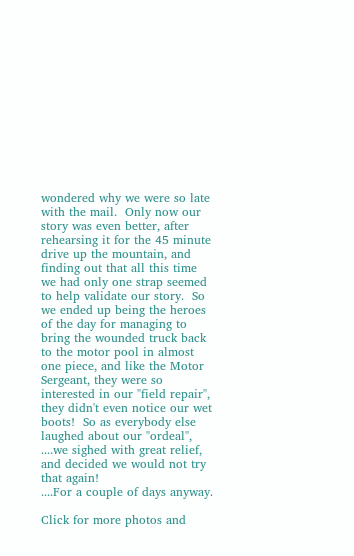wondered why we were so late with the mail.  Only now our story was even better, after rehearsing it for the 45 minute drive up the mountain, and finding out that all this time we had only one strap seemed to help validate our story.  So we ended up being the heroes of the day for managing to bring the wounded truck back to the motor pool in almost one piece, and like the Motor Sergeant, they were so interested in our "field repair", they didn't even notice our wet boots!  So as everybody else laughed about our "ordeal",  ....we sighed with great relief, and decided we would not try that again!
....For a couple of days anyway.

Click for more photos and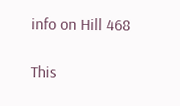info on Hill 468

This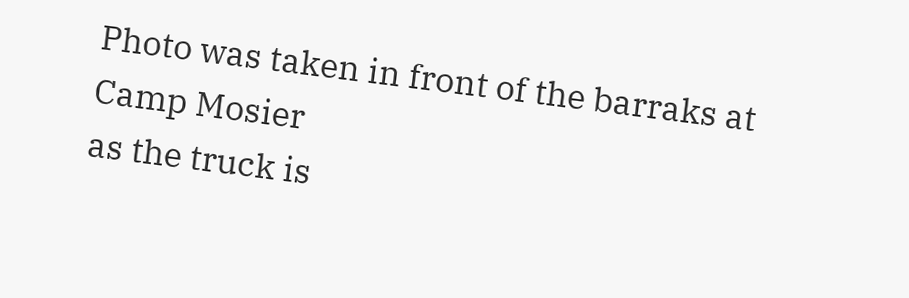Photo was taken in front of the barraks at Camp Mosier
as the truck is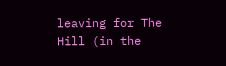leaving for The Hill (in the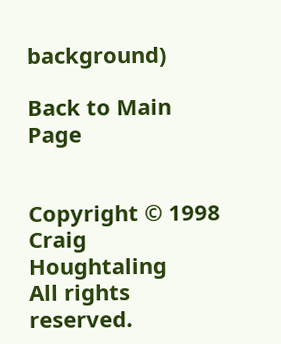background)

Back to Main Page


Copyright © 1998 Craig Houghtaling
All rights reserved.